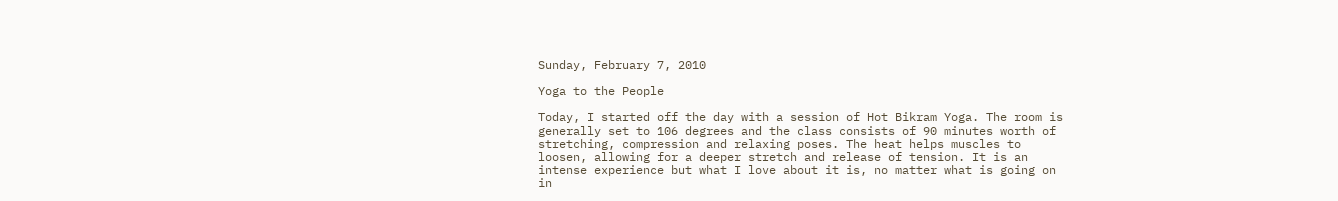Sunday, February 7, 2010

Yoga to the People

Today, I started off the day with a session of Hot Bikram Yoga. The room is generally set to 106 degrees and the class consists of 90 minutes worth of stretching, compression and relaxing poses. The heat helps muscles to loosen, allowing for a deeper stretch and release of tension. It is an intense experience but what I love about it is, no matter what is going on in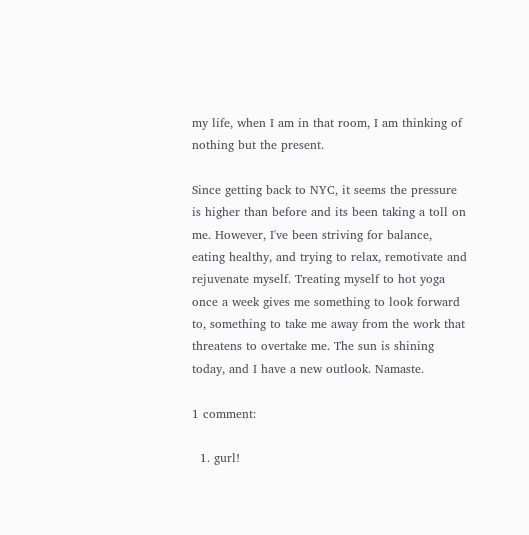my life, when I am in that room, I am thinking of nothing but the present.

Since getting back to NYC, it seems the pressure is higher than before and its been taking a toll on me. However, I've been striving for balance, eating healthy, and trying to relax, remotivate and rejuvenate myself. Treating myself to hot yoga once a week gives me something to look forward to, something to take me away from the work that threatens to overtake me. The sun is shining today, and I have a new outlook. Namaste.

1 comment:

  1. gurl!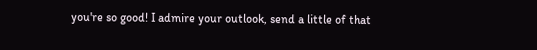you're so good! I admire your outlook, send a little of that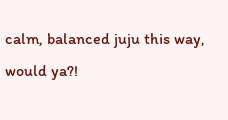calm, balanced juju this way, would ya?!